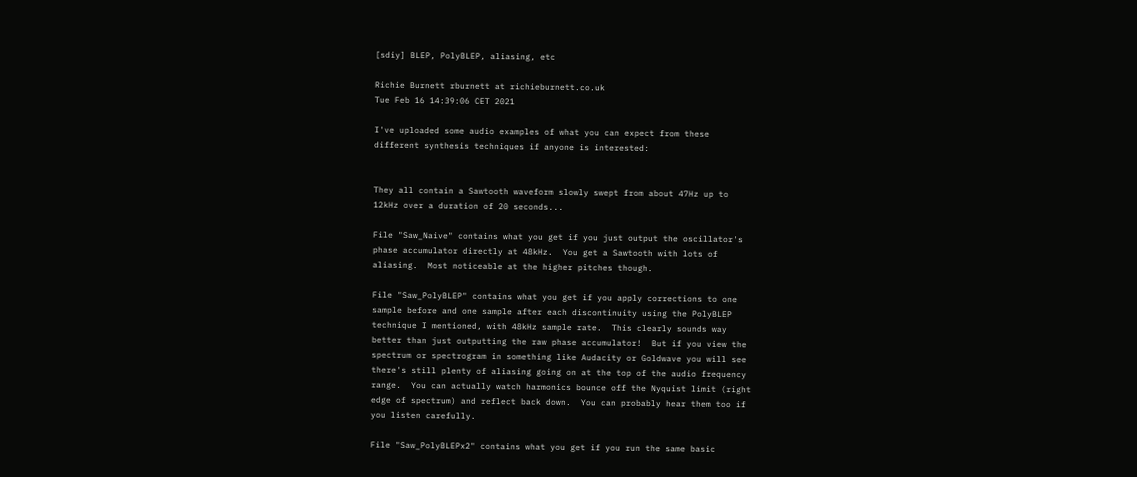[sdiy] BLEP, PolyBLEP, aliasing, etc

Richie Burnett rburnett at richieburnett.co.uk
Tue Feb 16 14:39:06 CET 2021

I've uploaded some audio examples of what you can expect from these
different synthesis techniques if anyone is interested:


They all contain a Sawtooth waveform slowly swept from about 47Hz up to
12kHz over a duration of 20 seconds...

File "Saw_Naive" contains what you get if you just output the oscillator's
phase accumulator directly at 48kHz.  You get a Sawtooth with lots of
aliasing.  Most noticeable at the higher pitches though.

File "Saw_PolyBLEP" contains what you get if you apply corrections to one
sample before and one sample after each discontinuity using the PolyBLEP
technique I mentioned, with 48kHz sample rate.  This clearly sounds way
better than just outputting the raw phase accumulator!  But if you view the
spectrum or spectrogram in something like Audacity or Goldwave you will see
there's still plenty of aliasing going on at the top of the audio frequency
range.  You can actually watch harmonics bounce off the Nyquist limit (right
edge of spectrum) and reflect back down.  You can probably hear them too if
you listen carefully.

File "Saw_PolyBLEPx2" contains what you get if you run the same basic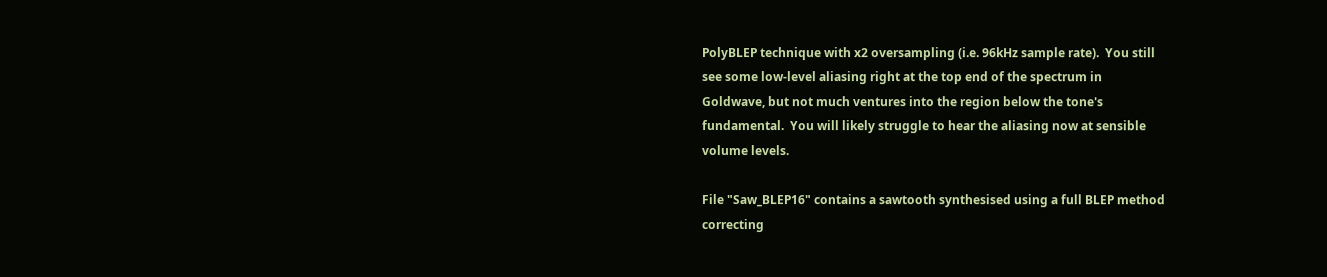PolyBLEP technique with x2 oversampling (i.e. 96kHz sample rate).  You still
see some low-level aliasing right at the top end of the spectrum in
Goldwave, but not much ventures into the region below the tone's
fundamental.  You will likely struggle to hear the aliasing now at sensible
volume levels.

File "Saw_BLEP16" contains a sawtooth synthesised using a full BLEP method
correcting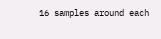16 samples around each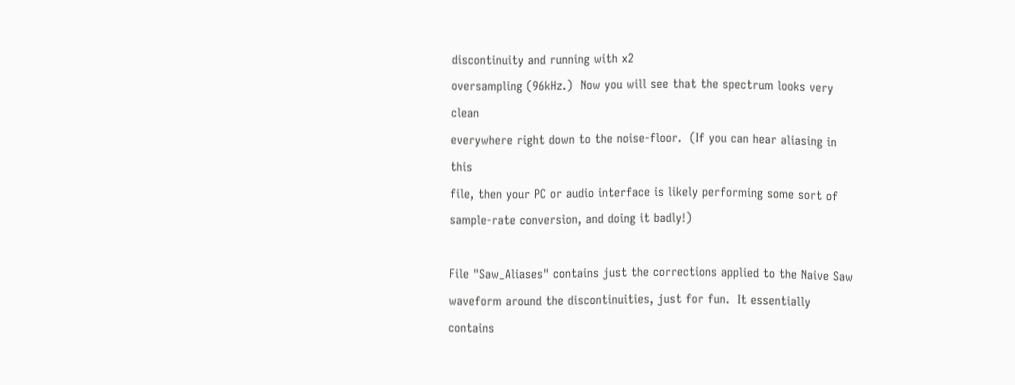discontinuity and running with x2
oversampling (96kHz.)  Now you will see that the spectrum looks very clean
everywhere right down to the noise-floor.  (If you can hear aliasing in this
file, then your PC or audio interface is likely performing some sort of
sample-rate conversion, and doing it badly!)

File "Saw_Aliases" contains just the corrections applied to the Naive Saw
waveform around the discontinuities, just for fun.  It essentially contains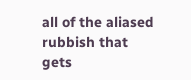all of the aliased rubbish that gets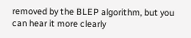removed by the BLEP algorithm, but you
can hear it more clearly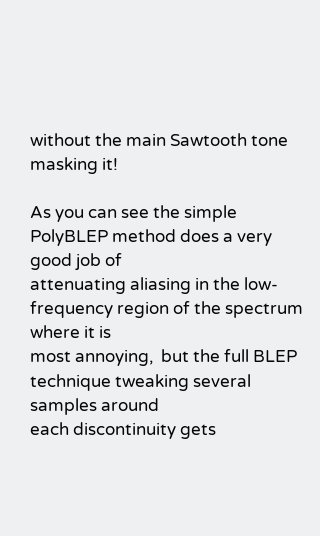without the main Sawtooth tone masking it!

As you can see the simple PolyBLEP method does a very good job of
attenuating aliasing in the low-frequency region of the spectrum where it is
most annoying,  but the full BLEP technique tweaking several samples around
each discontinuity gets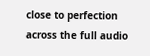close to perfection across the full audio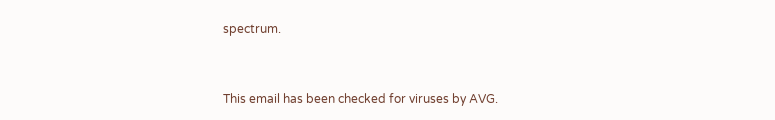spectrum.


This email has been checked for viruses by AVG.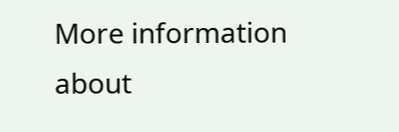More information about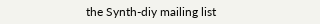the Synth-diy mailing list